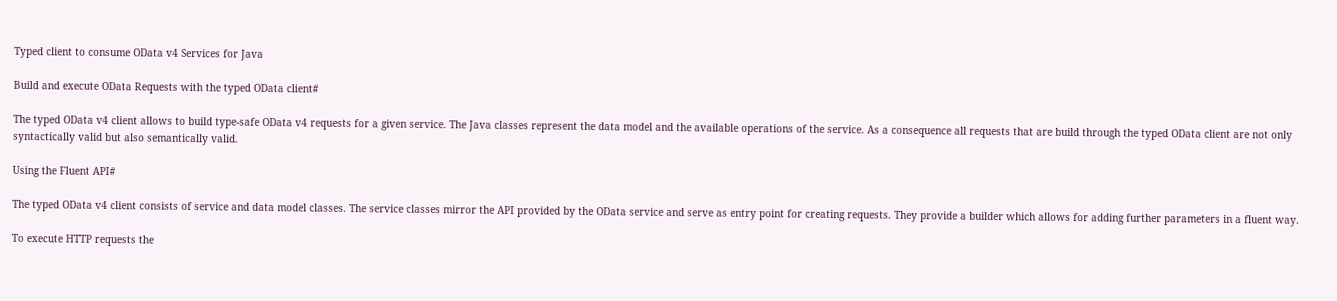Typed client to consume OData v4 Services for Java

Build and execute OData Requests with the typed OData client#

The typed OData v4 client allows to build type-safe OData v4 requests for a given service. The Java classes represent the data model and the available operations of the service. As a consequence all requests that are build through the typed OData client are not only syntactically valid but also semantically valid.

Using the Fluent API#

The typed OData v4 client consists of service and data model classes. The service classes mirror the API provided by the OData service and serve as entry point for creating requests. They provide a builder which allows for adding further parameters in a fluent way.

To execute HTTP requests the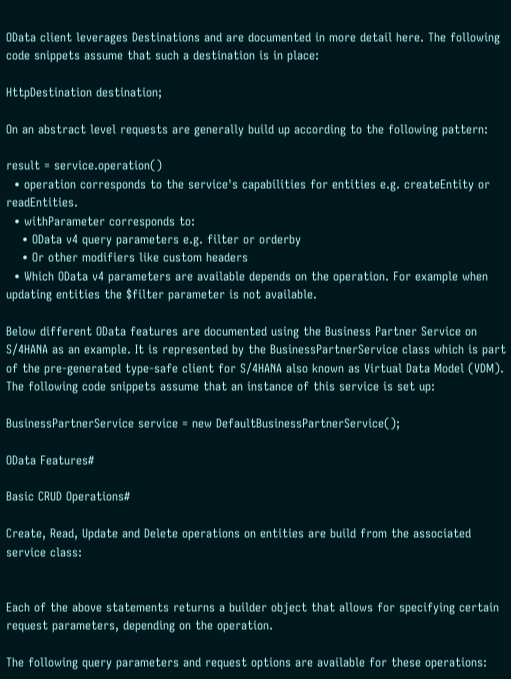OData client leverages Destinations and are documented in more detail here. The following code snippets assume that such a destination is in place:

HttpDestination destination;

On an abstract level requests are generally build up according to the following pattern:

result = service.operation()
  • operation corresponds to the service's capabilities for entities e.g. createEntity or readEntities.
  • withParameter corresponds to:
    • OData v4 query parameters e.g. filter or orderby
    • Or other modifiers like custom headers
  • Which OData v4 parameters are available depends on the operation. For example when updating entities the $filter parameter is not available.

Below different OData features are documented using the Business Partner Service on S/4HANA as an example. It is represented by the BusinessPartnerService class which is part of the pre-generated type-safe client for S/4HANA also known as Virtual Data Model (VDM). The following code snippets assume that an instance of this service is set up:

BusinessPartnerService service = new DefaultBusinessPartnerService();

OData Features#

Basic CRUD Operations#

Create, Read, Update and Delete operations on entities are build from the associated service class:


Each of the above statements returns a builder object that allows for specifying certain request parameters, depending on the operation.

The following query parameters and request options are available for these operations: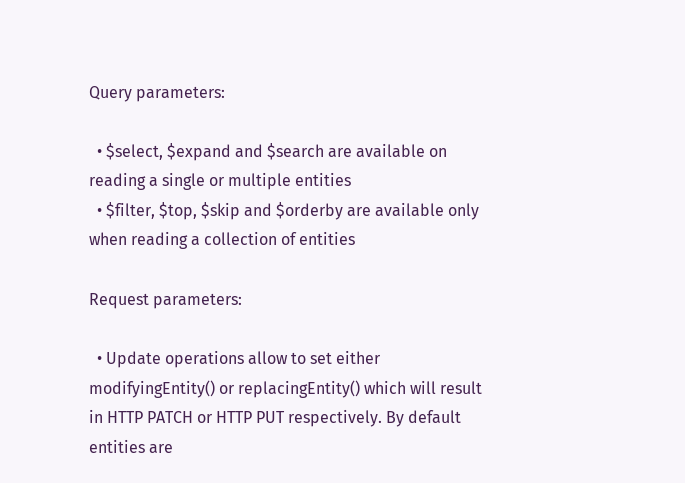Query parameters:

  • $select, $expand and $search are available on reading a single or multiple entities
  • $filter, $top, $skip and $orderby are available only when reading a collection of entities

Request parameters:

  • Update operations allow to set either modifyingEntity() or replacingEntity() which will result in HTTP PATCH or HTTP PUT respectively. By default entities are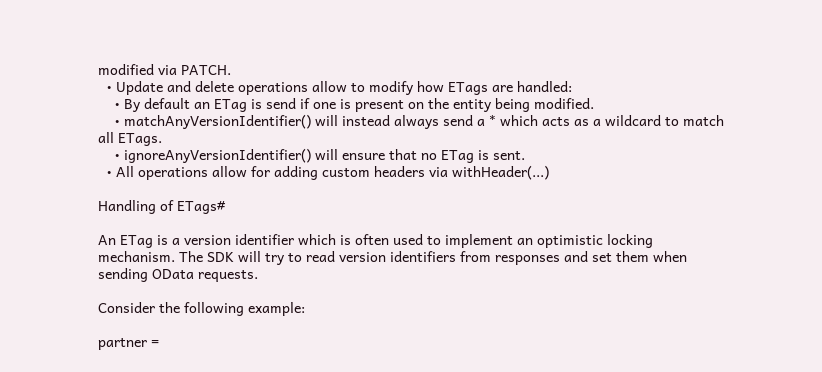modified via PATCH.
  • Update and delete operations allow to modify how ETags are handled:
    • By default an ETag is send if one is present on the entity being modified.
    • matchAnyVersionIdentifier() will instead always send a * which acts as a wildcard to match all ETags.
    • ignoreAnyVersionIdentifier() will ensure that no ETag is sent.
  • All operations allow for adding custom headers via withHeader(...)

Handling of ETags#

An ETag is a version identifier which is often used to implement an optimistic locking mechanism. The SDK will try to read version identifiers from responses and set them when sending OData requests.

Consider the following example:

partner =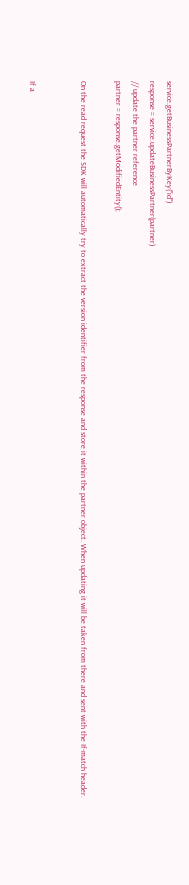service.getBusinessPartnerByKey("id")
response = service.updateBusinessPartner(partner)
// update the partner reference
partner = response.getModifiedEntity();

On the read request the SDK will automatically try to extract the version identifier from the response and store it within the partner object. When updating it will be taken from there and sent with the If-match header.


If a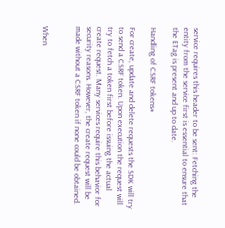service requires this header to be sent: Fetching the entity from the service first is essential to ensure that the ETag is present and up to date.

Handling of CSRF tokens#

For create, update and delete requests the SDK will try to send a CSRF token. Upon execution the request will try to fetch a token first before issuing the actual create request. Many services require this behavior for security reasons. However, the create request will be made without a CSRF token if none could be obtained.


When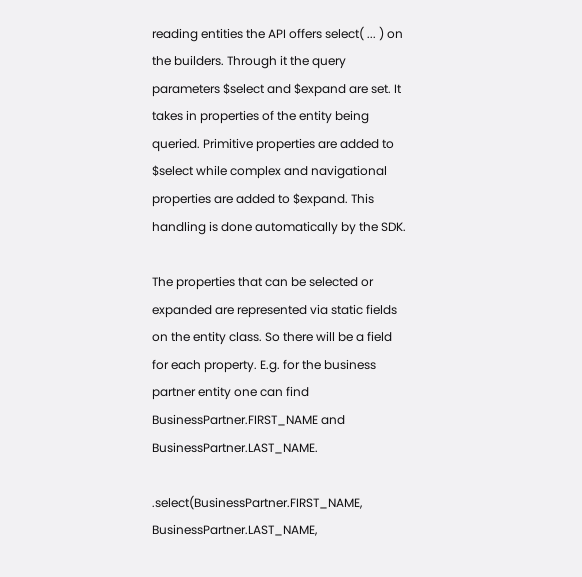reading entities the API offers select( ... ) on the builders. Through it the query parameters $select and $expand are set. It takes in properties of the entity being queried. Primitive properties are added to $select while complex and navigational properties are added to $expand. This handling is done automatically by the SDK.

The properties that can be selected or expanded are represented via static fields on the entity class. So there will be a field for each property. E.g. for the business partner entity one can find BusinessPartner.FIRST_NAME and BusinessPartner.LAST_NAME.

.select(BusinessPartner.FIRST_NAME, BusinessPartner.LAST_NAME,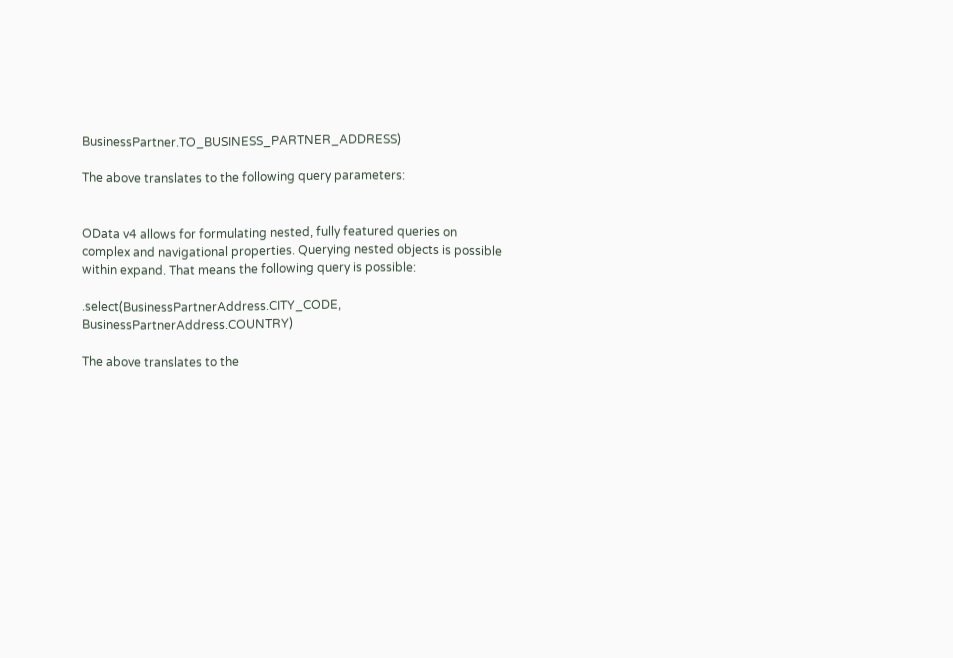BusinessPartner.TO_BUSINESS_PARTNER_ADDRESS)

The above translates to the following query parameters:


OData v4 allows for formulating nested, fully featured queries on complex and navigational properties. Querying nested objects is possible within expand. That means the following query is possible:

.select(BusinessPartnerAddress.CITY_CODE, BusinessPartnerAddress.COUNTRY)

The above translates to the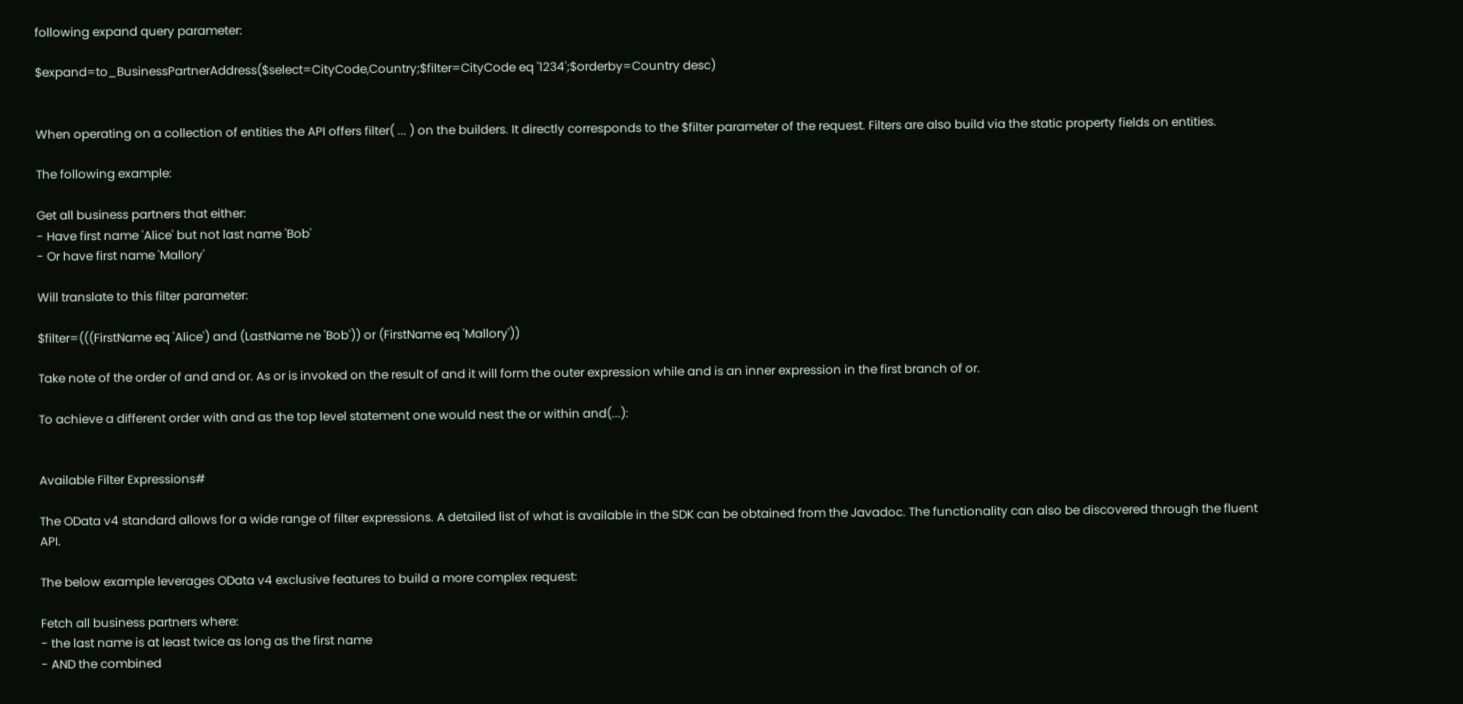following expand query parameter:

$expand=to_BusinessPartnerAddress($select=CityCode,Country;$filter=CityCode eq '1234';$orderby=Country desc)


When operating on a collection of entities the API offers filter( ... ) on the builders. It directly corresponds to the $filter parameter of the request. Filters are also build via the static property fields on entities.

The following example:

Get all business partners that either:
- Have first name 'Alice' but not last name 'Bob'
- Or have first name 'Mallory'

Will translate to this filter parameter:

$filter=(((FirstName eq 'Alice') and (LastName ne 'Bob')) or (FirstName eq 'Mallory'))

Take note of the order of and and or. As or is invoked on the result of and it will form the outer expression while and is an inner expression in the first branch of or.

To achieve a different order with and as the top level statement one would nest the or within and(...):


Available Filter Expressions#

The OData v4 standard allows for a wide range of filter expressions. A detailed list of what is available in the SDK can be obtained from the Javadoc. The functionality can also be discovered through the fluent API.

The below example leverages OData v4 exclusive features to build a more complex request:

Fetch all business partners where:
- the last name is at least twice as long as the first name
- AND the combined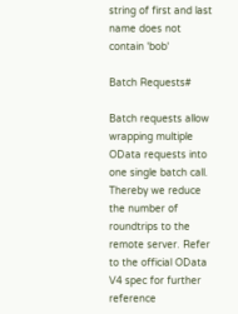string of first and last name does not contain 'bob'

Batch Requests#

Batch requests allow wrapping multiple OData requests into one single batch call. Thereby we reduce the number of roundtrips to the remote server. Refer to the official OData V4 spec for further reference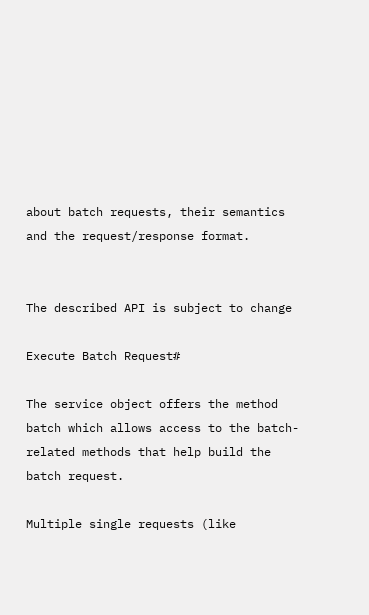about batch requests, their semantics and the request/response format.


The described API is subject to change

Execute Batch Request#

The service object offers the method batch which allows access to the batch-related methods that help build the batch request.

Multiple single requests (like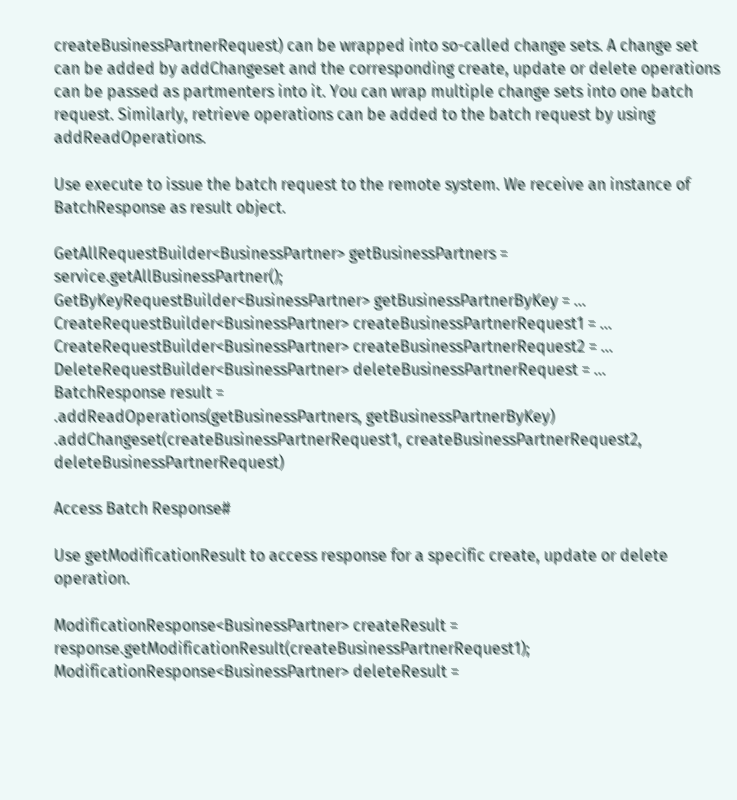createBusinessPartnerRequest) can be wrapped into so-called change sets. A change set can be added by addChangeset and the corresponding create, update or delete operations can be passed as partmenters into it. You can wrap multiple change sets into one batch request. Similarly, retrieve operations can be added to the batch request by using addReadOperations.

Use execute to issue the batch request to the remote system. We receive an instance of BatchResponse as result object.

GetAllRequestBuilder<BusinessPartner> getBusinessPartners = service.getAllBusinessPartner();
GetByKeyRequestBuilder<BusinessPartner> getBusinessPartnerByKey = ...
CreateRequestBuilder<BusinessPartner> createBusinessPartnerRequest1 = ...
CreateRequestBuilder<BusinessPartner> createBusinessPartnerRequest2 = ...
DeleteRequestBuilder<BusinessPartner> deleteBusinessPartnerRequest = ...
BatchResponse result =
.addReadOperations(getBusinessPartners, getBusinessPartnerByKey)
.addChangeset(createBusinessPartnerRequest1, createBusinessPartnerRequest2, deleteBusinessPartnerRequest)

Access Batch Response#

Use getModificationResult to access response for a specific create, update or delete operation.

ModificationResponse<BusinessPartner> createResult = response.getModificationResult(createBusinessPartnerRequest1);
ModificationResponse<BusinessPartner> deleteResult =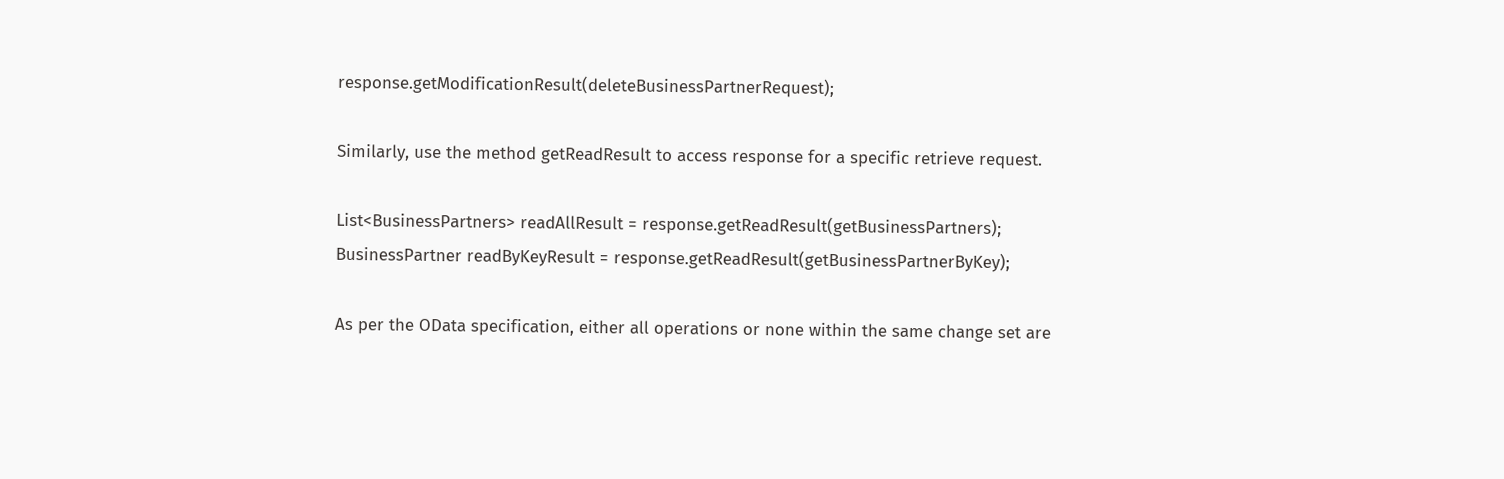response.getModificationResult(deleteBusinessPartnerRequest);

Similarly, use the method getReadResult to access response for a specific retrieve request.

List<BusinessPartners> readAllResult = response.getReadResult(getBusinessPartners);
BusinessPartner readByKeyResult = response.getReadResult(getBusinessPartnerByKey);

As per the OData specification, either all operations or none within the same change set are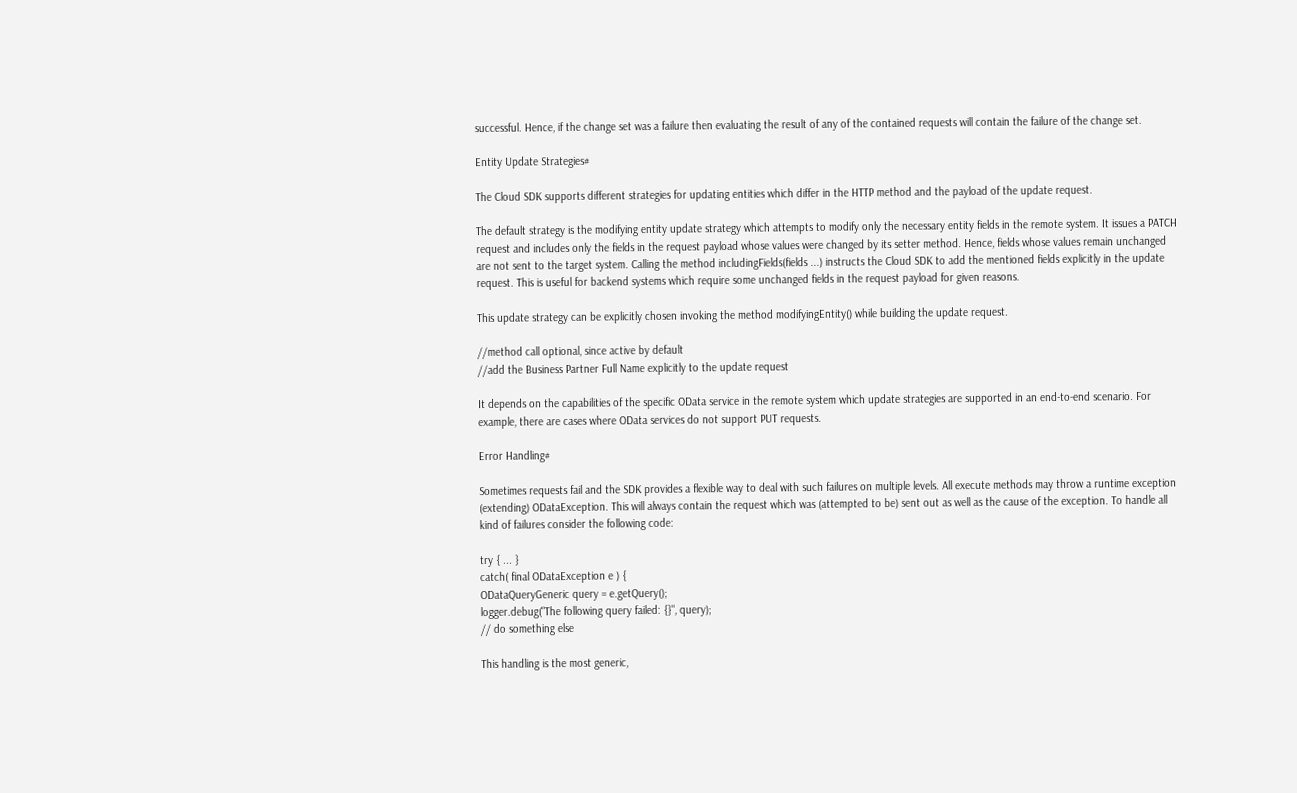successful. Hence, if the change set was a failure then evaluating the result of any of the contained requests will contain the failure of the change set.

Entity Update Strategies#

The Cloud SDK supports different strategies for updating entities which differ in the HTTP method and the payload of the update request.

The default strategy is the modifying entity update strategy which attempts to modify only the necessary entity fields in the remote system. It issues a PATCH request and includes only the fields in the request payload whose values were changed by its setter method. Hence, fields whose values remain unchanged are not sent to the target system. Calling the method includingFields(fields ...) instructs the Cloud SDK to add the mentioned fields explicitly in the update request. This is useful for backend systems which require some unchanged fields in the request payload for given reasons.

This update strategy can be explicitly chosen invoking the method modifyingEntity() while building the update request.

//method call optional, since active by default
//add the Business Partner Full Name explicitly to the update request

It depends on the capabilities of the specific OData service in the remote system which update strategies are supported in an end-to-end scenario. For example, there are cases where OData services do not support PUT requests.

Error Handling#

Sometimes requests fail and the SDK provides a flexible way to deal with such failures on multiple levels. All execute methods may throw a runtime exception (extending) ODataException. This will always contain the request which was (attempted to be) sent out as well as the cause of the exception. To handle all kind of failures consider the following code:

try { ... }
catch( final ODataException e ) {
ODataQueryGeneric query = e.getQuery();
logger.debug("The following query failed: {}", query);
// do something else

This handling is the most generic,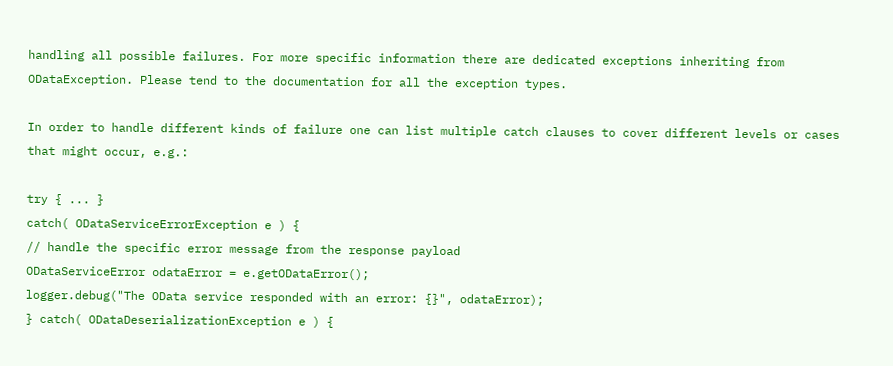handling all possible failures. For more specific information there are dedicated exceptions inheriting from ODataException. Please tend to the documentation for all the exception types.

In order to handle different kinds of failure one can list multiple catch clauses to cover different levels or cases that might occur, e.g.:

try { ... }
catch( ODataServiceErrorException e ) {
// handle the specific error message from the response payload
ODataServiceError odataError = e.getODataError();
logger.debug("The OData service responded with an error: {}", odataError);
} catch( ODataDeserializationException e ) {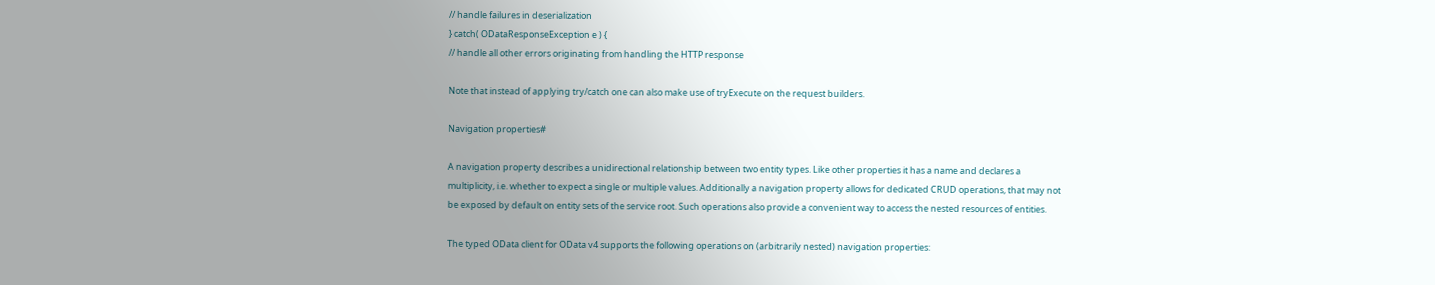// handle failures in deserialization
} catch( ODataResponseException e ) {
// handle all other errors originating from handling the HTTP response

Note that instead of applying try/catch one can also make use of tryExecute on the request builders.

Navigation properties#

A navigation property describes a unidirectional relationship between two entity types. Like other properties it has a name and declares a multiplicity, i.e. whether to expect a single or multiple values. Additionally a navigation property allows for dedicated CRUD operations, that may not be exposed by default on entity sets of the service root. Such operations also provide a convenient way to access the nested resources of entities.

The typed OData client for OData v4 supports the following operations on (arbitrarily nested) navigation properties: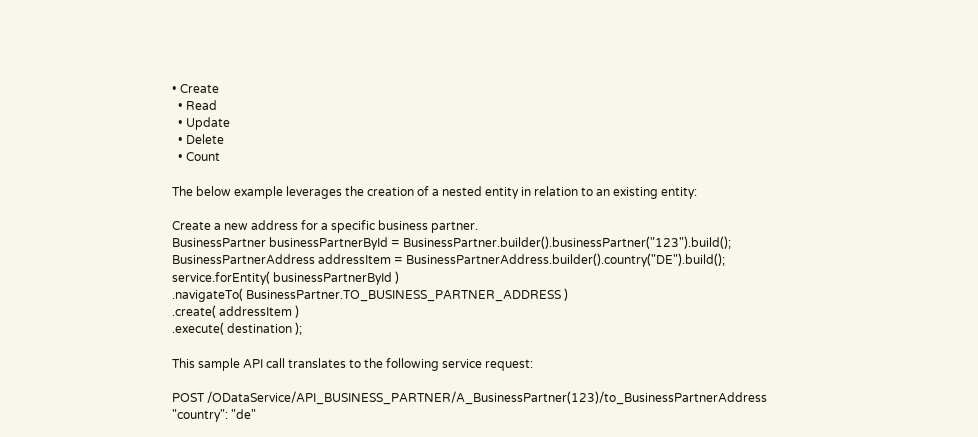• Create
  • Read
  • Update
  • Delete
  • Count

The below example leverages the creation of a nested entity in relation to an existing entity:

Create a new address for a specific business partner.
BusinessPartner businessPartnerById = BusinessPartner.builder().businessPartner("123").build();
BusinessPartnerAddress addressItem = BusinessPartnerAddress.builder().country("DE").build();
service.forEntity( businessPartnerById )
.navigateTo( BusinessPartner.TO_BUSINESS_PARTNER_ADDRESS )
.create( addressItem )
.execute( destination );

This sample API call translates to the following service request:

POST /ODataService/API_BUSINESS_PARTNER/A_BusinessPartner(123)/to_BusinessPartnerAddress
"country": "de"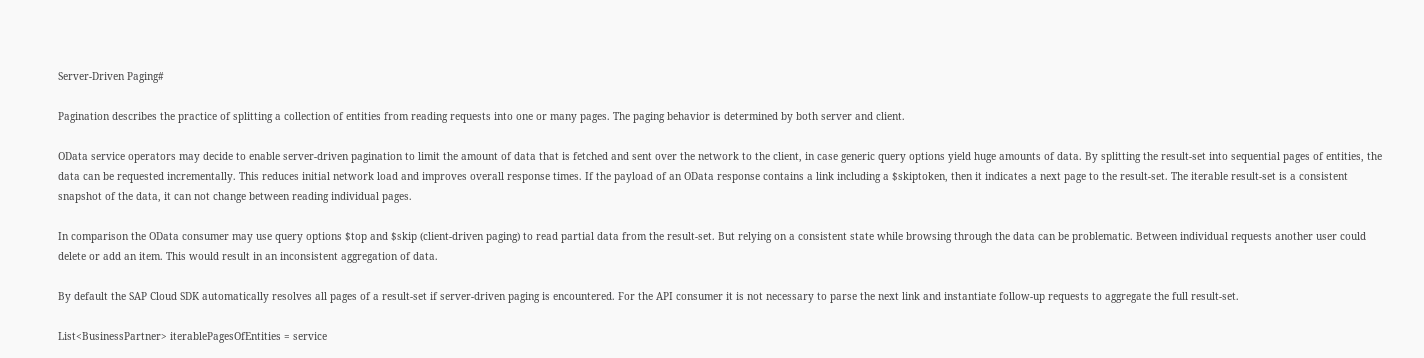Server-Driven Paging#

Pagination describes the practice of splitting a collection of entities from reading requests into one or many pages. The paging behavior is determined by both server and client.

OData service operators may decide to enable server-driven pagination to limit the amount of data that is fetched and sent over the network to the client, in case generic query options yield huge amounts of data. By splitting the result-set into sequential pages of entities, the data can be requested incrementally. This reduces initial network load and improves overall response times. If the payload of an OData response contains a link including a $skiptoken, then it indicates a next page to the result-set. The iterable result-set is a consistent snapshot of the data, it can not change between reading individual pages.

In comparison the OData consumer may use query options $top and $skip (client-driven paging) to read partial data from the result-set. But relying on a consistent state while browsing through the data can be problematic. Between individual requests another user could delete or add an item. This would result in an inconsistent aggregation of data.

By default the SAP Cloud SDK automatically resolves all pages of a result-set if server-driven paging is encountered. For the API consumer it is not necessary to parse the next link and instantiate follow-up requests to aggregate the full result-set.

List<BusinessPartner> iterablePagesOfEntities = service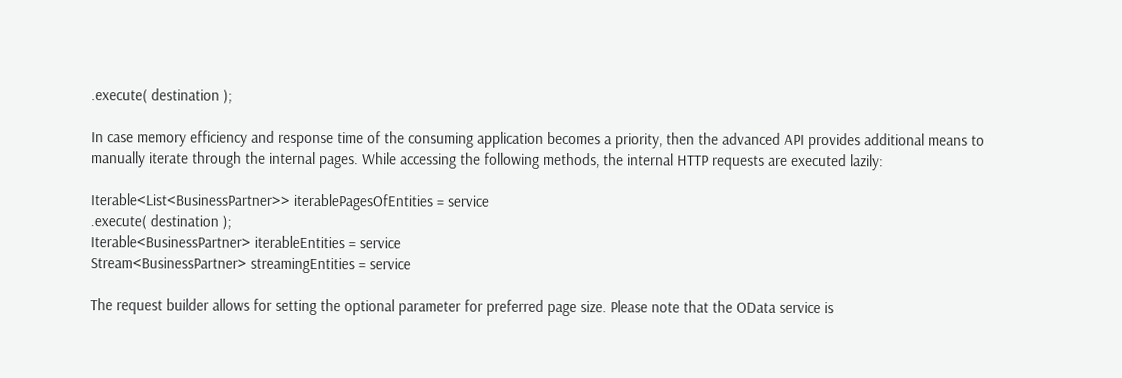.execute( destination );

In case memory efficiency and response time of the consuming application becomes a priority, then the advanced API provides additional means to manually iterate through the internal pages. While accessing the following methods, the internal HTTP requests are executed lazily:

Iterable<List<BusinessPartner>> iterablePagesOfEntities = service
.execute( destination );
Iterable<BusinessPartner> iterableEntities = service
Stream<BusinessPartner> streamingEntities = service

The request builder allows for setting the optional parameter for preferred page size. Please note that the OData service is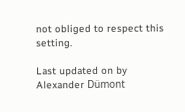not obliged to respect this setting.

Last updated on by Alexander Dümont